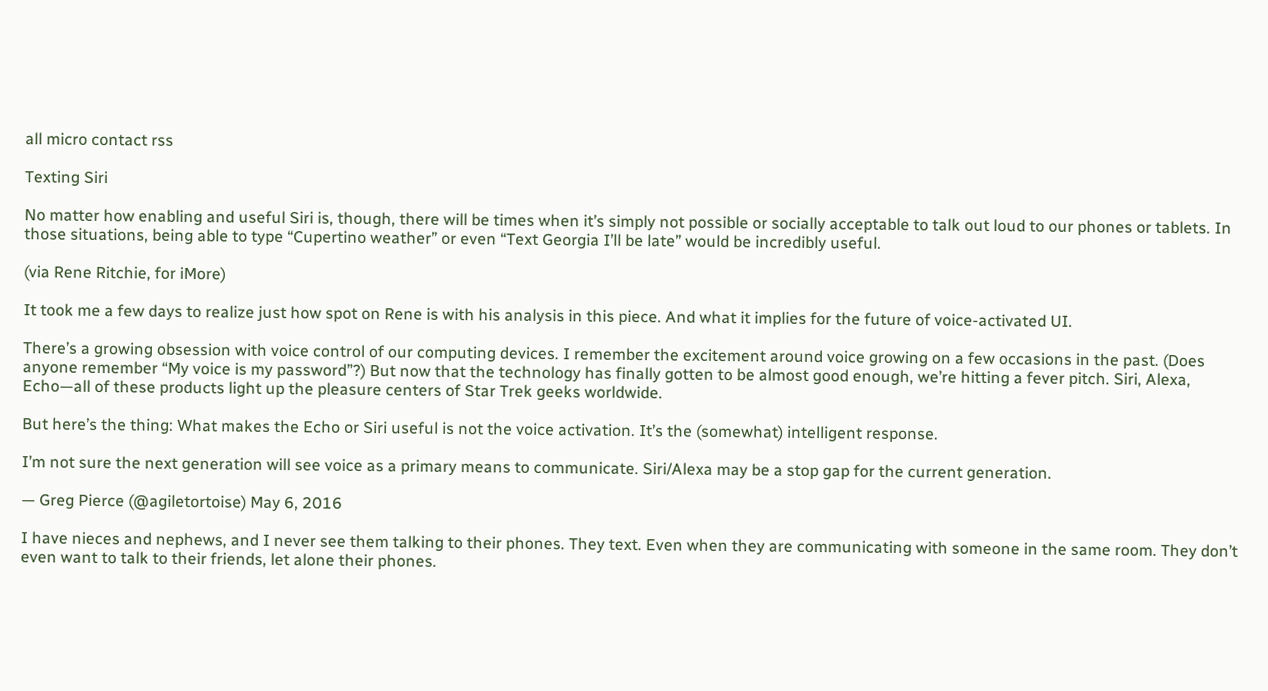all micro contact rss

Texting Siri

No matter how enabling and useful Siri is, though, there will be times when it’s simply not possible or socially acceptable to talk out loud to our phones or tablets. In those situations, being able to type “Cupertino weather” or even “Text Georgia I’ll be late” would be incredibly useful.

(via Rene Ritchie, for iMore)

It took me a few days to realize just how spot on Rene is with his analysis in this piece. And what it implies for the future of voice-activated UI.

There’s a growing obsession with voice control of our computing devices. I remember the excitement around voice growing on a few occasions in the past. (Does anyone remember “My voice is my password”?) But now that the technology has finally gotten to be almost good enough, we’re hitting a fever pitch. Siri, Alexa, Echo—all of these products light up the pleasure centers of Star Trek geeks worldwide.

But here’s the thing: What makes the Echo or Siri useful is not the voice activation. It’s the (somewhat) intelligent response.

I’m not sure the next generation will see voice as a primary means to communicate. Siri/Alexa may be a stop gap for the current generation.

— Greg Pierce (@agiletortoise) May 6, 2016

I have nieces and nephews, and I never see them talking to their phones. They text. Even when they are communicating with someone in the same room. They don’t even want to talk to their friends, let alone their phones.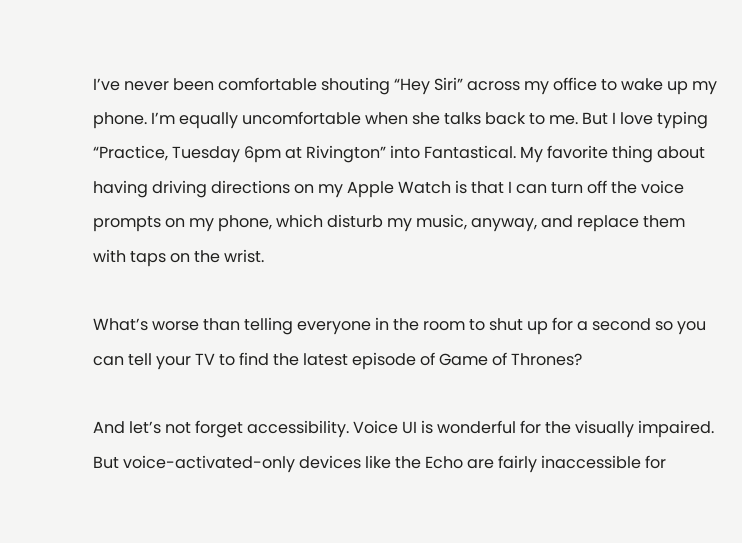I’ve never been comfortable shouting “Hey Siri” across my office to wake up my phone. I’m equally uncomfortable when she talks back to me. But I love typing “Practice, Tuesday 6pm at Rivington” into Fantastical. My favorite thing about having driving directions on my Apple Watch is that I can turn off the voice prompts on my phone, which disturb my music, anyway, and replace them with taps on the wrist.

What’s worse than telling everyone in the room to shut up for a second so you can tell your TV to find the latest episode of Game of Thrones?

And let’s not forget accessibility. Voice UI is wonderful for the visually impaired. But voice-activated-only devices like the Echo are fairly inaccessible for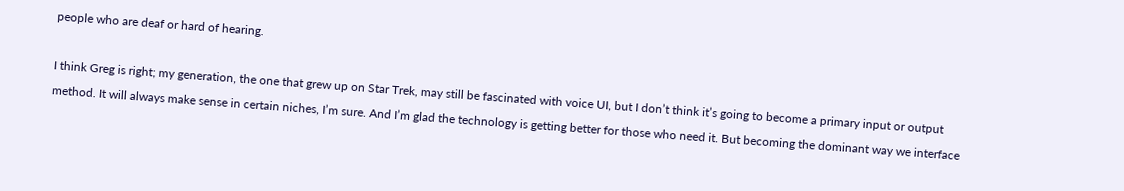people who are deaf or hard of hearing.

I think Greg is right; my generation, the one that grew up on Star Trek, may still be fascinated with voice UI, but I don’t think it’s going to become a primary input or output method. It will always make sense in certain niches, I’m sure. And I’m glad the technology is getting better for those who need it. But becoming the dominant way we interface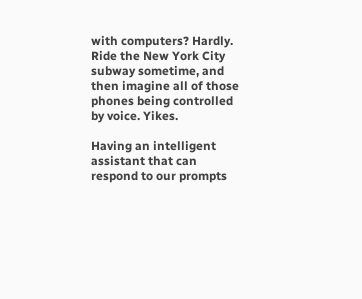with computers? Hardly. Ride the New York City subway sometime, and then imagine all of those phones being controlled by voice. Yikes.

Having an intelligent assistant that can respond to our prompts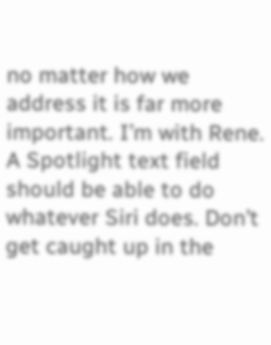no matter how we address it is far more important. I’m with Rene. A Spotlight text field should be able to do whatever Siri does. Don’t get caught up in the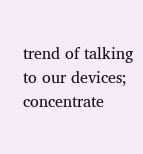trend of talking to our devices; concentrate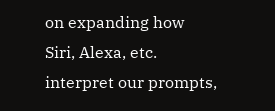on expanding how Siri, Alexa, etc. interpret our prompts,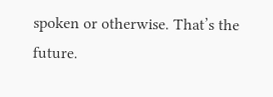spoken or otherwise. That’s the future.